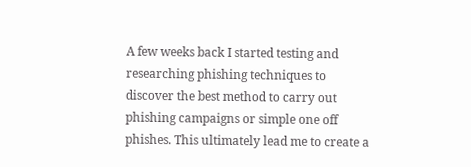A few weeks back I started testing and researching phishing techniques to discover the best method to carry out phishing campaigns or simple one off phishes. This ultimately lead me to create a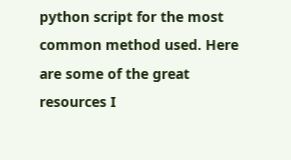python script for the most common method used. Here are some of the great resources I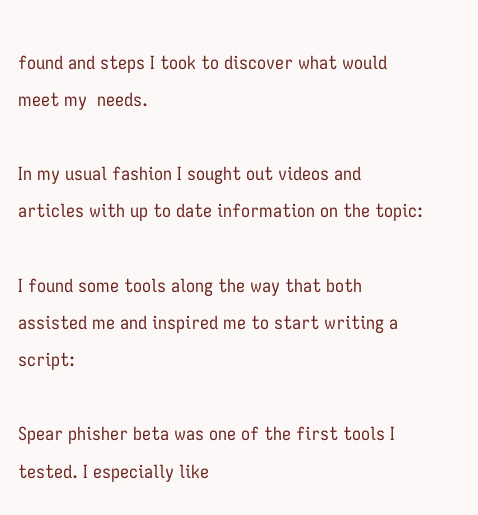found and steps I took to discover what would meet my  needs.

In my usual fashion I sought out videos and articles with up to date information on the topic:

I found some tools along the way that both assisted me and inspired me to start writing a script:

Spear phisher beta was one of the first tools I tested. I especially like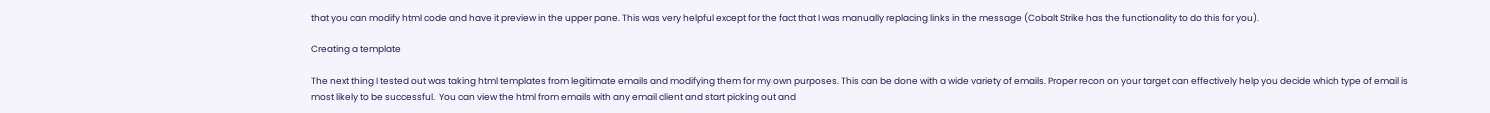that you can modify html code and have it preview in the upper pane. This was very helpful except for the fact that I was manually replacing links in the message (Cobalt Strike has the functionality to do this for you).

Creating a template

The next thing I tested out was taking html templates from legitimate emails and modifying them for my own purposes. This can be done with a wide variety of emails. Proper recon on your target can effectively help you decide which type of email is most likely to be successful.  You can view the html from emails with any email client and start picking out and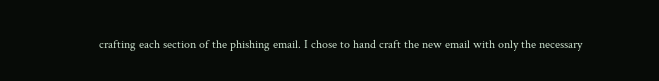crafting each section of the phishing email. I chose to hand craft the new email with only the necessary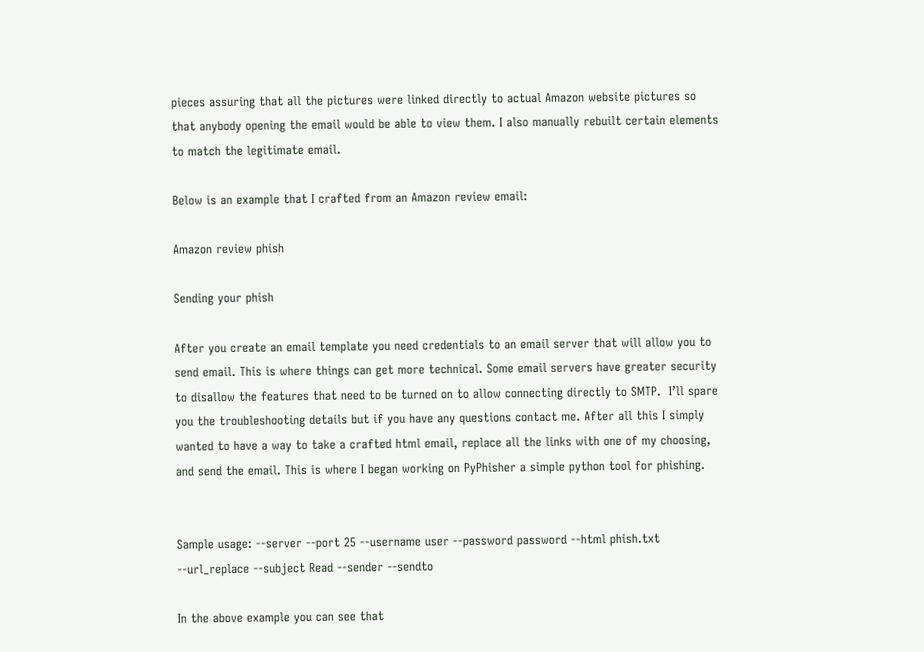pieces assuring that all the pictures were linked directly to actual Amazon website pictures so that anybody opening the email would be able to view them. I also manually rebuilt certain elements to match the legitimate email.

Below is an example that I crafted from an Amazon review email:

Amazon review phish

Sending your phish

After you create an email template you need credentials to an email server that will allow you to send email. This is where things can get more technical. Some email servers have greater security to disallow the features that need to be turned on to allow connecting directly to SMTP.  I’ll spare you the troubleshooting details but if you have any questions contact me. After all this I simply wanted to have a way to take a crafted html email, replace all the links with one of my choosing, and send the email. This is where I began working on PyPhisher a simple python tool for phishing.


Sample usage: --server --port 25 --username user --password password --html phish.txt --url_replace --subject Read --sender --sendto

In the above example you can see that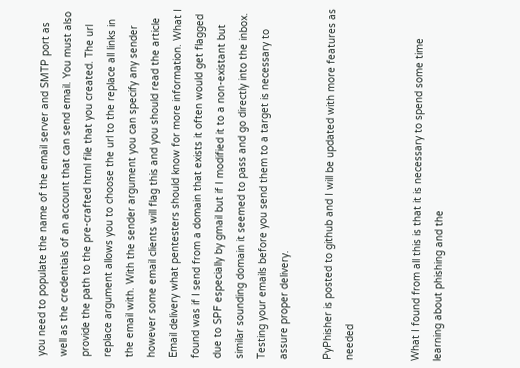you need to populate the name of the email server and SMTP port as well as the credentials of an account that can send email. You must also provide the path to the pre-crafted html file that you created. The url replace argument allows you to choose the url to the replace all links in the email with. With the sender argument you can specify any sender however some email clients will flag this and you should read the article Email delivery what pentesters should know for more information. What I found was if I send from a domain that exists it often would get flagged due to SPF especially by gmail but if I modified it to a non-existant but similar sounding domain it seemed to pass and go directly into the inbox. Testing your emails before you send them to a target is necessary to assure proper delivery.

PyPhisher is posted to github and I will be updated with more features as needed


What I found from all this is that it is necessary to spend some time learning about phishing and the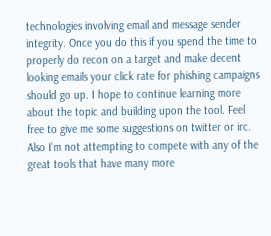technologies involving email and message sender integrity. Once you do this if you spend the time to properly do recon on a target and make decent looking emails your click rate for phishing campaigns should go up. I hope to continue learning more about the topic and building upon the tool. Feel free to give me some suggestions on twitter or irc. Also I’m not attempting to compete with any of the great tools that have many more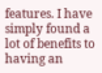features. I have simply found a lot of benefits to having an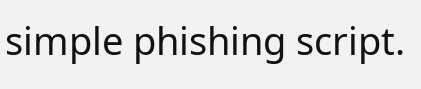simple phishing script.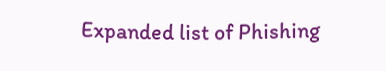Expanded list of Phishing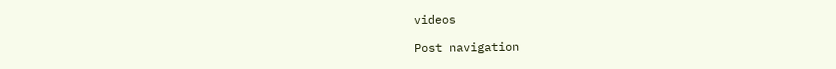videos

Post navigation